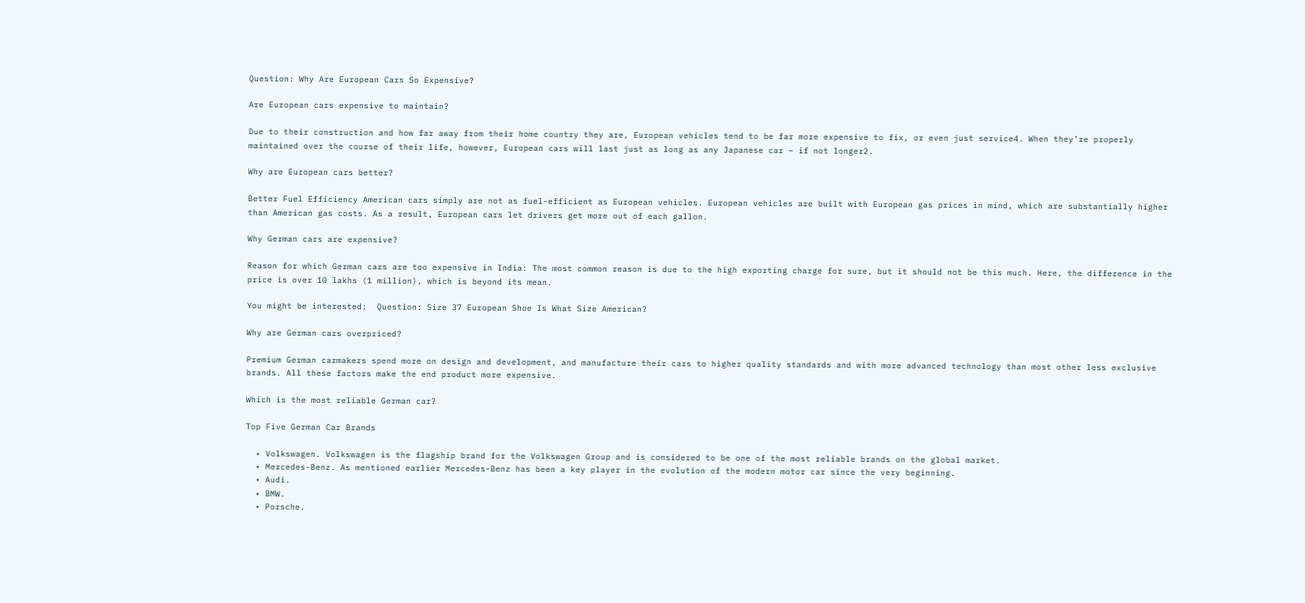Question: Why Are European Cars So Expensive?

Are European cars expensive to maintain?

Due to their construction and how far away from their home country they are, European vehicles tend to be far more expensive to fix, or even just service4. When they’re properly maintained over the course of their life, however, European cars will last just as long as any Japanese car – if not longer2.

Why are European cars better?

Better Fuel Efficiency American cars simply are not as fuel-efficient as European vehicles. European vehicles are built with European gas prices in mind, which are substantially higher than American gas costs. As a result, European cars let drivers get more out of each gallon.

Why German cars are expensive?

Reason for which German cars are too expensive in India: The most common reason is due to the high exporting charge for sure, but it should not be this much. Here, the difference in the price is over 10 lakhs (1 million), which is beyond its mean.

You might be interested:  Question: Size 37 European Shoe Is What Size American?

Why are German cars overpriced?

Premium German carmakers spend more on design and development, and manufacture their cars to higher quality standards and with more advanced technology than most other less exclusive brands. All these factors make the end product more expensive.

Which is the most reliable German car?

Top Five German Car Brands

  • Volkswagen. Volkswagen is the flagship brand for the Volkswagen Group and is considered to be one of the most reliable brands on the global market.
  • Mercedes-Benz. As mentioned earlier Mercedes-Benz has been a key player in the evolution of the modern motor car since the very beginning.
  • Audi.
  • BMW.
  • Porsche.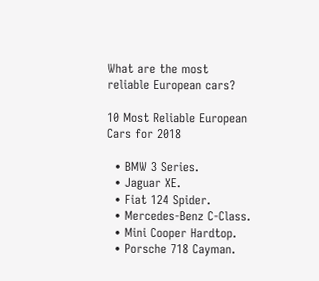What are the most reliable European cars?

10 Most Reliable European Cars for 2018

  • BMW 3 Series.
  • Jaguar XE.
  • Fiat 124 Spider.
  • Mercedes-Benz C-Class.
  • Mini Cooper Hardtop.
  • Porsche 718 Cayman.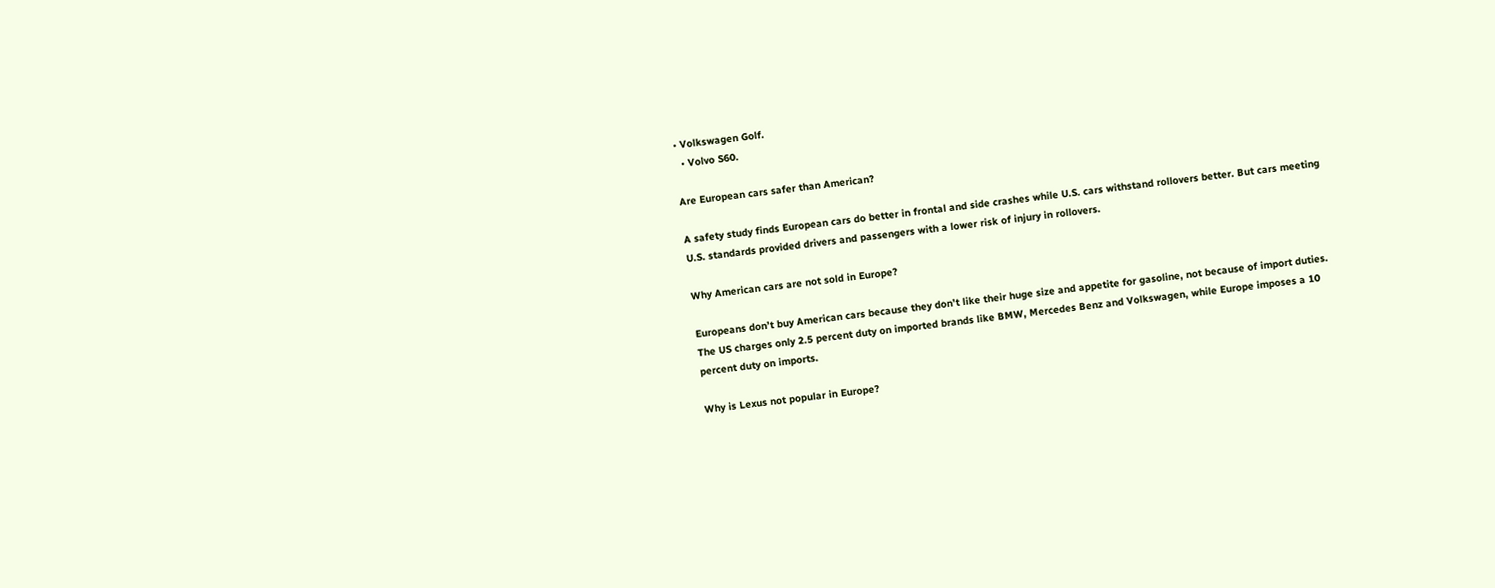• Volkswagen Golf.
  • Volvo S60.

Are European cars safer than American?

A safety study finds European cars do better in frontal and side crashes while U.S. cars withstand rollovers better. But cars meeting U.S. standards provided drivers and passengers with a lower risk of injury in rollovers.

Why American cars are not sold in Europe?

Europeans don’t buy American cars because they don’t like their huge size and appetite for gasoline, not because of import duties. The US charges only 2.5 percent duty on imported brands like BMW, Mercedes Benz and Volkswagen, while Europe imposes a 10 percent duty on imports.

Why is Lexus not popular in Europe?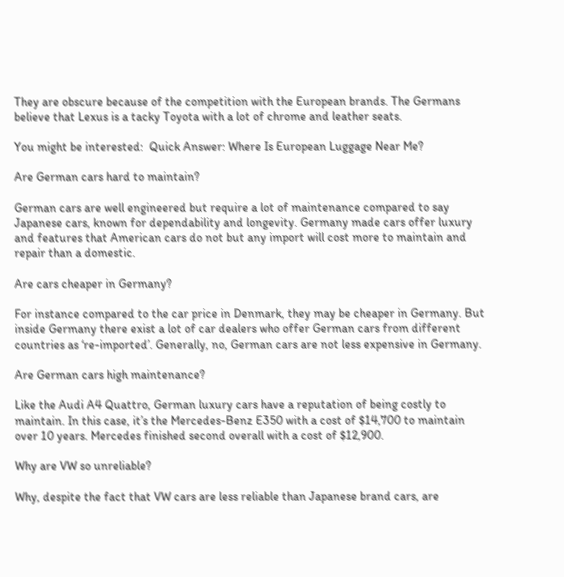They are obscure because of the competition with the European brands. The Germans believe that Lexus is a tacky Toyota with a lot of chrome and leather seats.

You might be interested:  Quick Answer: Where Is European Luggage Near Me?

Are German cars hard to maintain?

German cars are well engineered but require a lot of maintenance compared to say Japanese cars, known for dependability and longevity. Germany made cars offer luxury and features that American cars do not but any import will cost more to maintain and repair than a domestic.

Are cars cheaper in Germany?

For instance compared to the car price in Denmark, they may be cheaper in Germany. But inside Germany there exist a lot of car dealers who offer German cars from different countries as ‘re-imported’. Generally, no, German cars are not less expensive in Germany.

Are German cars high maintenance?

Like the Audi A4 Quattro, German luxury cars have a reputation of being costly to maintain. In this case, it’s the Mercedes-Benz E350 with a cost of $14,700 to maintain over 10 years. Mercedes finished second overall with a cost of $12,900.

Why are VW so unreliable?

Why, despite the fact that VW cars are less reliable than Japanese brand cars, are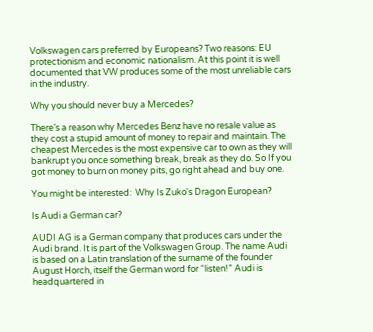Volkswagen cars preferred by Europeans? Two reasons: EU protectionism and economic nationalism. At this point it is well documented that VW produces some of the most unreliable cars in the industry.

Why you should never buy a Mercedes?

There’s a reason why Mercedes Benz have no resale value as they cost a stupid amount of money to repair and maintain. The cheapest Mercedes is the most expensive car to own as they will bankrupt you once something break, break as they do. So If you got money to burn on money pits, go right ahead and buy one.

You might be interested:  Why Is Zuko's Dragon European?

Is Audi a German car?

AUDI AG is a German company that produces cars under the Audi brand. It is part of the Volkswagen Group. The name Audi is based on a Latin translation of the surname of the founder August Horch, itself the German word for “listen!” Audi is headquartered in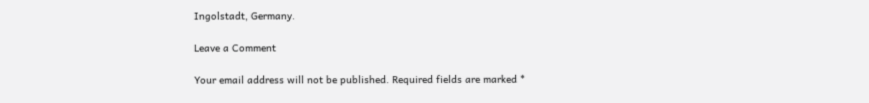Ingolstadt, Germany.

Leave a Comment

Your email address will not be published. Required fields are marked *